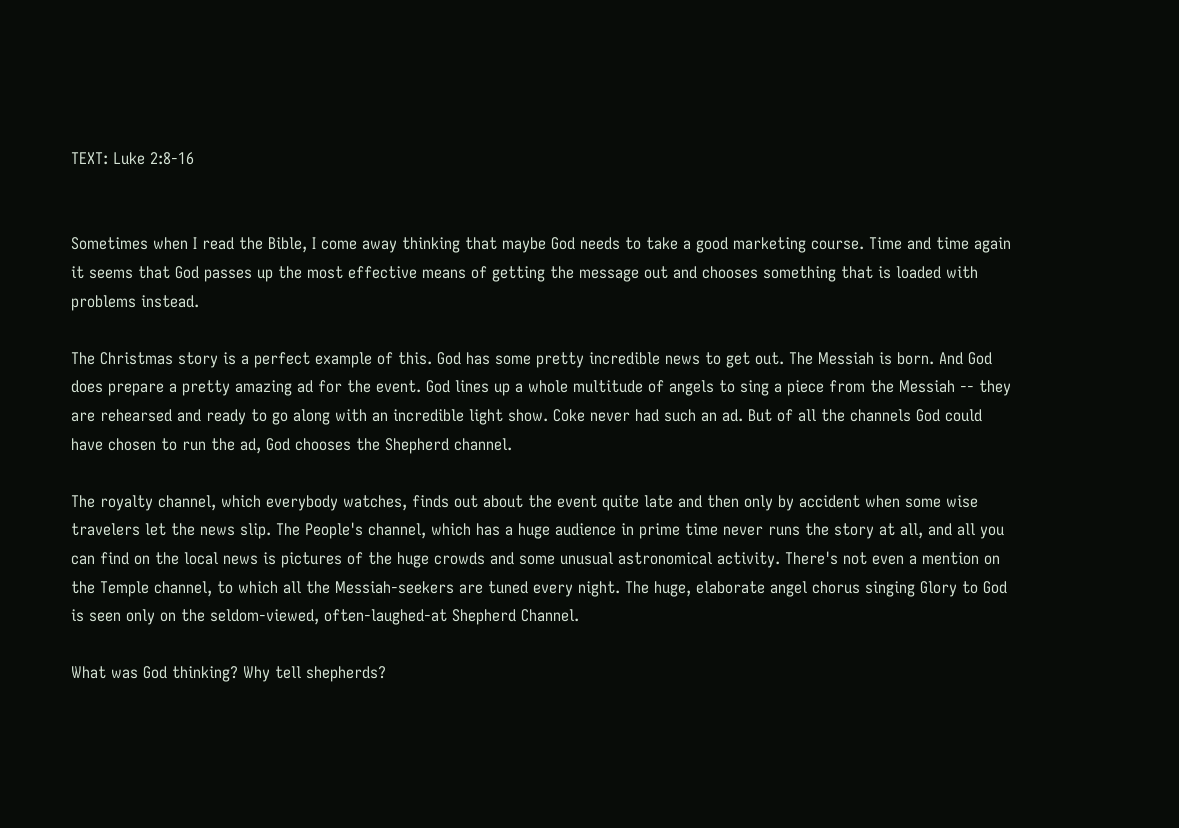TEXT: Luke 2:8-16


Sometimes when I read the Bible, I come away thinking that maybe God needs to take a good marketing course. Time and time again it seems that God passes up the most effective means of getting the message out and chooses something that is loaded with problems instead.

The Christmas story is a perfect example of this. God has some pretty incredible news to get out. The Messiah is born. And God does prepare a pretty amazing ad for the event. God lines up a whole multitude of angels to sing a piece from the Messiah -- they are rehearsed and ready to go along with an incredible light show. Coke never had such an ad. But of all the channels God could have chosen to run the ad, God chooses the Shepherd channel.

The royalty channel, which everybody watches, finds out about the event quite late and then only by accident when some wise travelers let the news slip. The People's channel, which has a huge audience in prime time never runs the story at all, and all you can find on the local news is pictures of the huge crowds and some unusual astronomical activity. There's not even a mention on the Temple channel, to which all the Messiah-seekers are tuned every night. The huge, elaborate angel chorus singing Glory to God is seen only on the seldom-viewed, often-laughed-at Shepherd Channel.

What was God thinking? Why tell shepherds?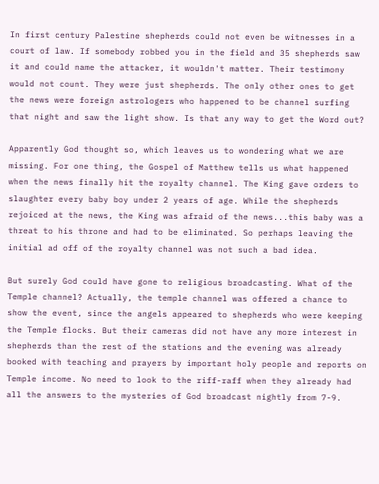In first century Palestine shepherds could not even be witnesses in a court of law. If somebody robbed you in the field and 35 shepherds saw it and could name the attacker, it wouldn't matter. Their testimony would not count. They were just shepherds. The only other ones to get the news were foreign astrologers who happened to be channel surfing that night and saw the light show. Is that any way to get the Word out?

Apparently God thought so, which leaves us to wondering what we are missing. For one thing, the Gospel of Matthew tells us what happened when the news finally hit the royalty channel. The King gave orders to slaughter every baby boy under 2 years of age. While the shepherds rejoiced at the news, the King was afraid of the news...this baby was a threat to his throne and had to be eliminated. So perhaps leaving the initial ad off of the royalty channel was not such a bad idea.

But surely God could have gone to religious broadcasting. What of the Temple channel? Actually, the temple channel was offered a chance to show the event, since the angels appeared to shepherds who were keeping the Temple flocks. But their cameras did not have any more interest in shepherds than the rest of the stations and the evening was already booked with teaching and prayers by important holy people and reports on Temple income. No need to look to the riff-raff when they already had all the answers to the mysteries of God broadcast nightly from 7-9.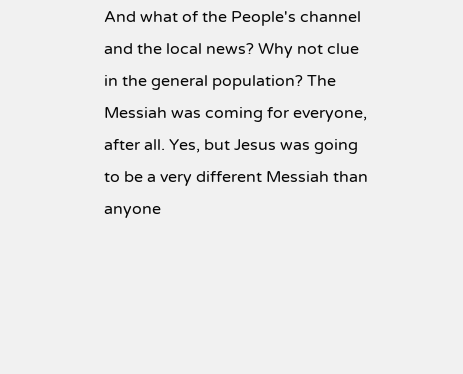And what of the People's channel and the local news? Why not clue in the general population? The Messiah was coming for everyone, after all. Yes, but Jesus was going to be a very different Messiah than anyone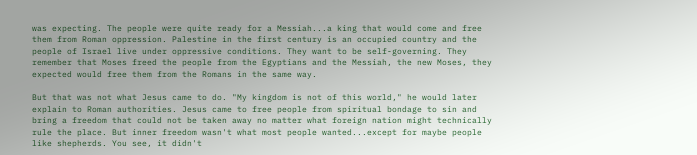was expecting. The people were quite ready for a Messiah...a king that would come and free them from Roman oppression. Palestine in the first century is an occupied country and the people of Israel live under oppressive conditions. They want to be self-governing. They remember that Moses freed the people from the Egyptians and the Messiah, the new Moses, they expected would free them from the Romans in the same way.

But that was not what Jesus came to do. "My kingdom is not of this world," he would later explain to Roman authorities. Jesus came to free people from spiritual bondage to sin and bring a freedom that could not be taken away no matter what foreign nation might technically rule the place. But inner freedom wasn't what most people wanted...except for maybe people like shepherds. You see, it didn't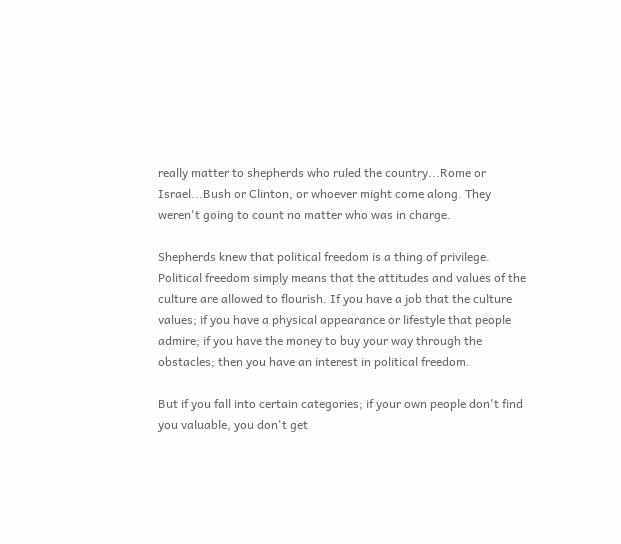really matter to shepherds who ruled the country...Rome or Israel...Bush or Clinton, or whoever might come along. They weren't going to count no matter who was in charge.

Shepherds knew that political freedom is a thing of privilege. Political freedom simply means that the attitudes and values of the culture are allowed to flourish. If you have a job that the culture values; if you have a physical appearance or lifestyle that people admire; if you have the money to buy your way through the obstacles; then you have an interest in political freedom.

But if you fall into certain categories; if your own people don't find you valuable, you don't get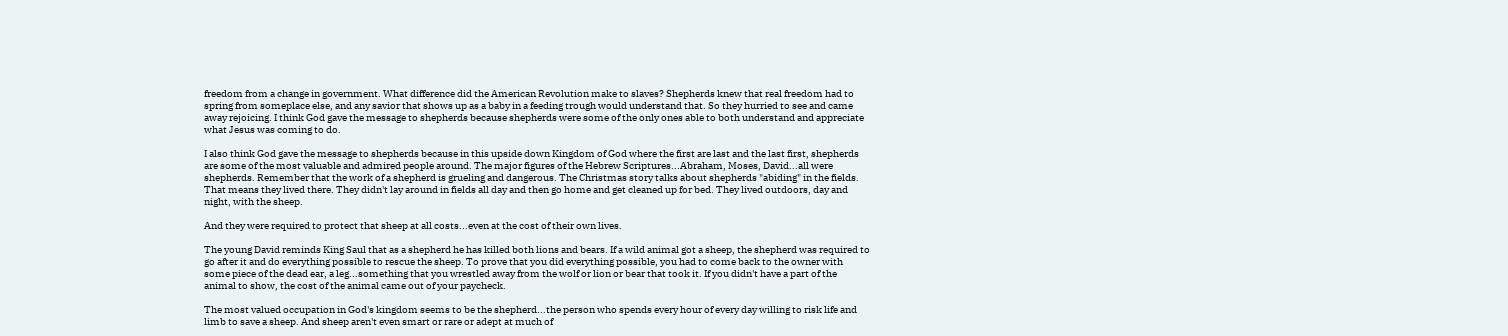freedom from a change in government. What difference did the American Revolution make to slaves? Shepherds knew that real freedom had to spring from someplace else, and any savior that shows up as a baby in a feeding trough would understand that. So they hurried to see and came away rejoicing. I think God gave the message to shepherds because shepherds were some of the only ones able to both understand and appreciate what Jesus was coming to do.

I also think God gave the message to shepherds because in this upside down Kingdom of God where the first are last and the last first, shepherds are some of the most valuable and admired people around. The major figures of the Hebrew Scriptures...Abraham, Moses, David...all were shepherds. Remember that the work of a shepherd is grueling and dangerous. The Christmas story talks about shepherds "abiding" in the fields. That means they lived there. They didn't lay around in fields all day and then go home and get cleaned up for bed. They lived outdoors, day and night, with the sheep.

And they were required to protect that sheep at all costs...even at the cost of their own lives.

The young David reminds King Saul that as a shepherd he has killed both lions and bears. If a wild animal got a sheep, the shepherd was required to go after it and do everything possible to rescue the sheep. To prove that you did everything possible, you had to come back to the owner with some piece of the dead ear, a leg...something that you wrestled away from the wolf or lion or bear that took it. If you didn't have a part of the animal to show, the cost of the animal came out of your paycheck.

The most valued occupation in God's kingdom seems to be the shepherd...the person who spends every hour of every day willing to risk life and limb to save a sheep. And sheep aren't even smart or rare or adept at much of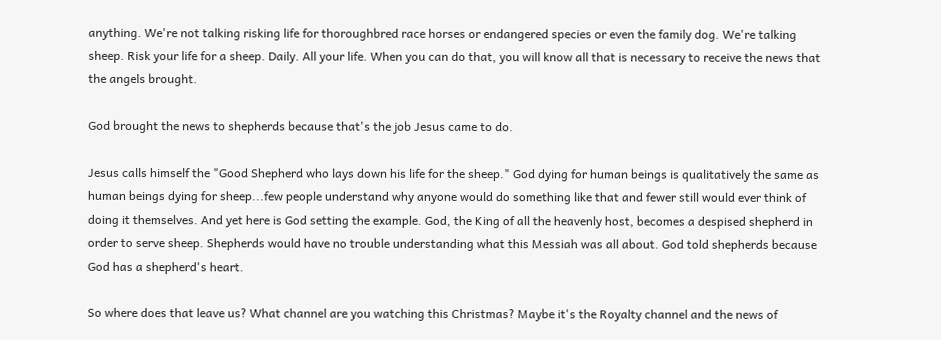anything. We're not talking risking life for thoroughbred race horses or endangered species or even the family dog. We're talking sheep. Risk your life for a sheep. Daily. All your life. When you can do that, you will know all that is necessary to receive the news that the angels brought.

God brought the news to shepherds because that's the job Jesus came to do.

Jesus calls himself the "Good Shepherd who lays down his life for the sheep." God dying for human beings is qualitatively the same as human beings dying for sheep...few people understand why anyone would do something like that and fewer still would ever think of doing it themselves. And yet here is God setting the example. God, the King of all the heavenly host, becomes a despised shepherd in order to serve sheep. Shepherds would have no trouble understanding what this Messiah was all about. God told shepherds because God has a shepherd's heart.

So where does that leave us? What channel are you watching this Christmas? Maybe it's the Royalty channel and the news of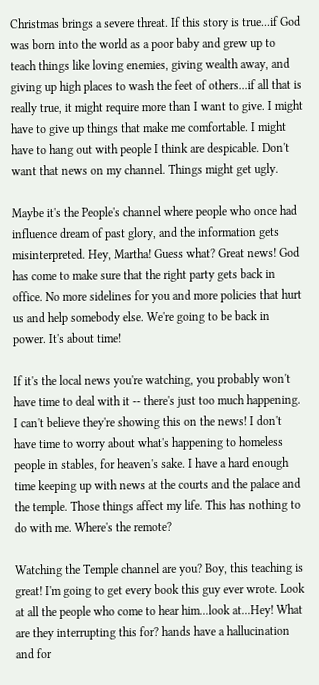Christmas brings a severe threat. If this story is true...if God was born into the world as a poor baby and grew up to teach things like loving enemies, giving wealth away, and giving up high places to wash the feet of others...if all that is really true, it might require more than I want to give. I might have to give up things that make me comfortable. I might have to hang out with people I think are despicable. Don't want that news on my channel. Things might get ugly.

Maybe it's the People's channel where people who once had influence dream of past glory, and the information gets misinterpreted. Hey, Martha! Guess what? Great news! God has come to make sure that the right party gets back in office. No more sidelines for you and more policies that hurt us and help somebody else. We're going to be back in power. It's about time!

If it's the local news you're watching, you probably won't have time to deal with it -- there's just too much happening. I can't believe they're showing this on the news! I don't have time to worry about what's happening to homeless people in stables, for heaven's sake. I have a hard enough time keeping up with news at the courts and the palace and the temple. Those things affect my life. This has nothing to do with me. Where's the remote?

Watching the Temple channel are you? Boy, this teaching is great! I'm going to get every book this guy ever wrote. Look at all the people who come to hear him...look at...Hey! What are they interrupting this for? hands have a hallucination and for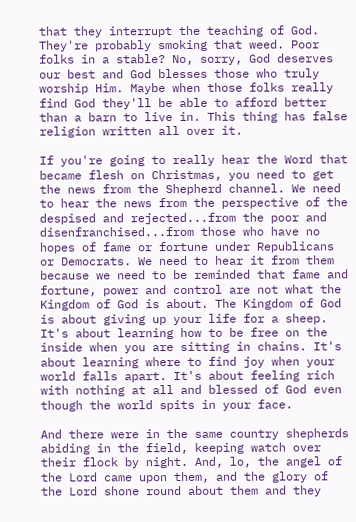that they interrupt the teaching of God. They're probably smoking that weed. Poor folks in a stable? No, sorry, God deserves our best and God blesses those who truly worship Him. Maybe when those folks really find God they'll be able to afford better than a barn to live in. This thing has false religion written all over it.

If you're going to really hear the Word that became flesh on Christmas, you need to get the news from the Shepherd channel. We need to hear the news from the perspective of the despised and rejected...from the poor and disenfranchised...from those who have no hopes of fame or fortune under Republicans or Democrats. We need to hear it from them because we need to be reminded that fame and fortune, power and control are not what the Kingdom of God is about. The Kingdom of God is about giving up your life for a sheep. It's about learning how to be free on the inside when you are sitting in chains. It's about learning where to find joy when your world falls apart. It's about feeling rich with nothing at all and blessed of God even though the world spits in your face.

And there were in the same country shepherds abiding in the field, keeping watch over their flock by night. And, lo, the angel of the Lord came upon them, and the glory of the Lord shone round about them and they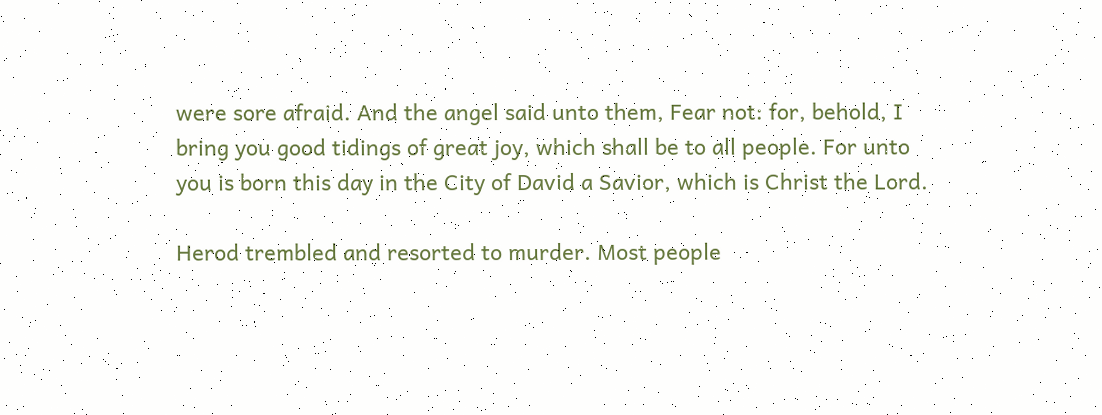were sore afraid. And the angel said unto them, Fear not: for, behold, I bring you good tidings of great joy, which shall be to all people. For unto you is born this day in the City of David a Savior, which is Christ the Lord.

Herod trembled and resorted to murder. Most people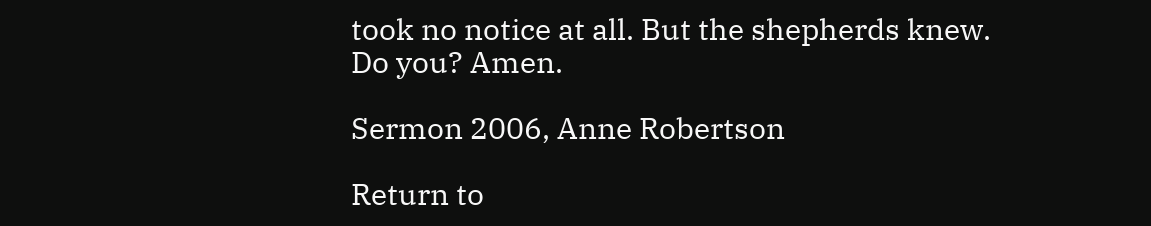took no notice at all. But the shepherds knew. Do you? Amen.

Sermon 2006, Anne Robertson

Return to